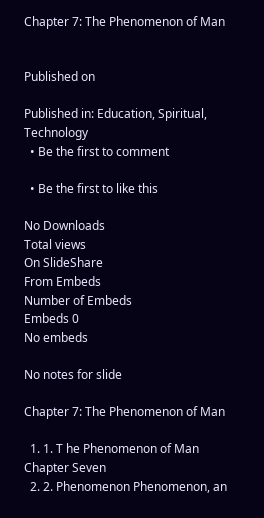Chapter 7: The Phenomenon of Man


Published on

Published in: Education, Spiritual, Technology
  • Be the first to comment

  • Be the first to like this

No Downloads
Total views
On SlideShare
From Embeds
Number of Embeds
Embeds 0
No embeds

No notes for slide

Chapter 7: The Phenomenon of Man

  1. 1. T he Phenomenon of Man Chapter Seven
  2. 2. Phenomenon Phenomenon, an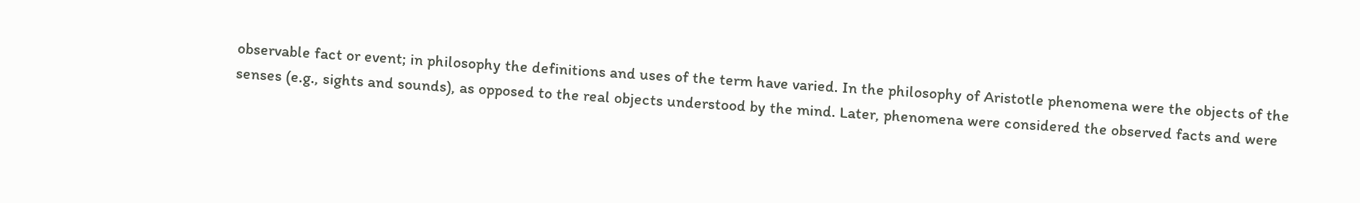observable fact or event; in philosophy the definitions and uses of the term have varied. In the philosophy of Aristotle phenomena were the objects of the senses (e.g., sights and sounds), as opposed to the real objects understood by the mind. Later, phenomena were considered the observed facts and were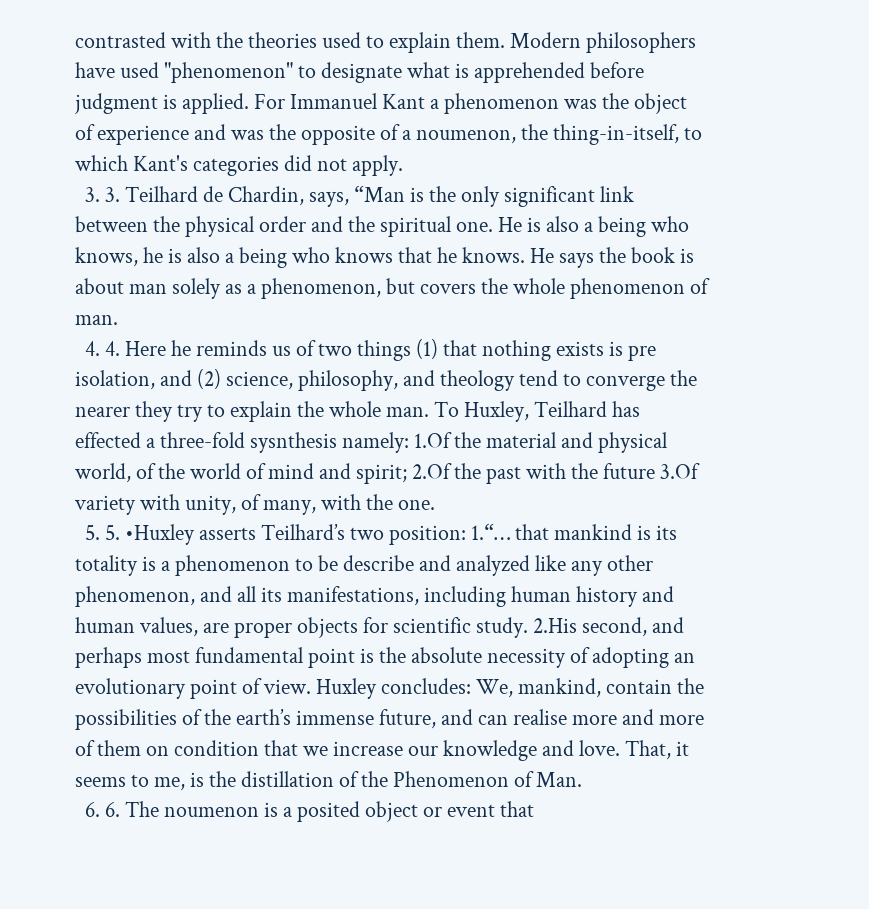contrasted with the theories used to explain them. Modern philosophers have used "phenomenon" to designate what is apprehended before judgment is applied. For Immanuel Kant a phenomenon was the object of experience and was the opposite of a noumenon, the thing-in-itself, to which Kant's categories did not apply.
  3. 3. Teilhard de Chardin, says, “Man is the only significant link between the physical order and the spiritual one. He is also a being who knows, he is also a being who knows that he knows. He says the book is about man solely as a phenomenon, but covers the whole phenomenon of man.
  4. 4. Here he reminds us of two things (1) that nothing exists is pre isolation, and (2) science, philosophy, and theology tend to converge the nearer they try to explain the whole man. To Huxley, Teilhard has effected a three-fold sysnthesis namely: 1.Of the material and physical world, of the world of mind and spirit; 2.Of the past with the future 3.Of variety with unity, of many, with the one.
  5. 5. •Huxley asserts Teilhard’s two position: 1.“… that mankind is its totality is a phenomenon to be describe and analyzed like any other phenomenon, and all its manifestations, including human history and human values, are proper objects for scientific study. 2.His second, and perhaps most fundamental point is the absolute necessity of adopting an evolutionary point of view. Huxley concludes: We, mankind, contain the possibilities of the earth’s immense future, and can realise more and more of them on condition that we increase our knowledge and love. That, it seems to me, is the distillation of the Phenomenon of Man.
  6. 6. The noumenon is a posited object or event that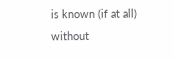is known (if at all) without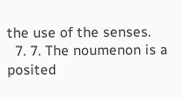the use of the senses.
  7. 7. The noumenon is a posited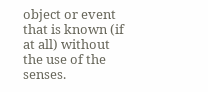object or event that is known (if at all) without the use of the senses.